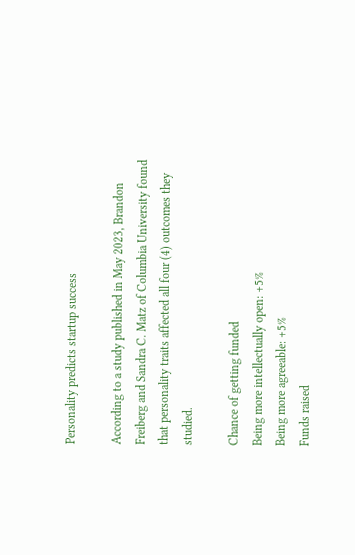Personality predicts startup success

According to a study published in May 2023, Brandon Freiberg and Sandra C. Matz of Columbia University found that personality traits affected all four (4) outcomes they studied.

Chance of getting funded
Being more intellectually open: +5%
Being more agreeable: +5%
Funds raised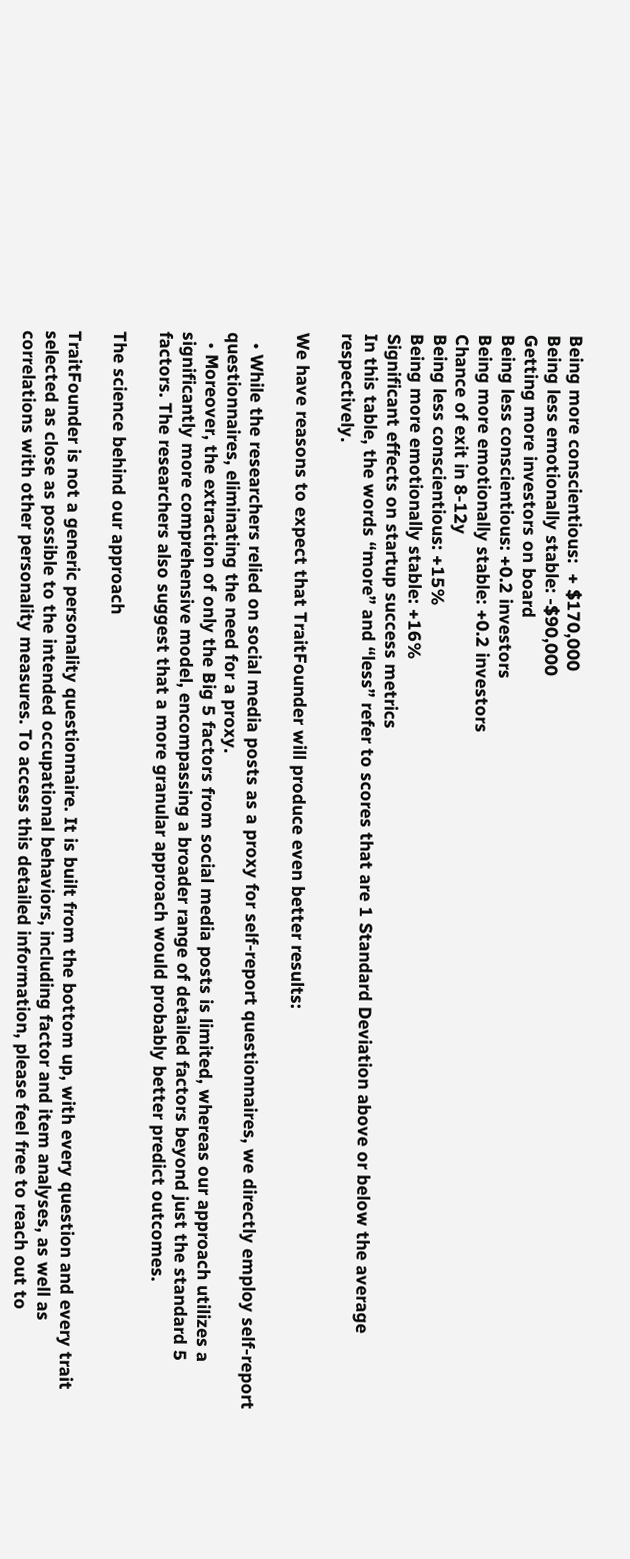Being more conscientious:  + $170,000
Being less emotionally stable: -$90,000
Getting more investors on board
Being less conscientious: +0.2 investors
Being more emotionally stable: +0.2 investors
Chance of exit in 8-12y
Being less conscientious: +15%
Being more emotionally stable: +16%
Significant effects on startup success metrics
In this table, the words “more” and “less” refer to scores that are 1 Standard Deviation above or below the average respectively.

We have reasons to expect that TraitFounder will produce even better results:

  • While the researchers relied on social media posts as a proxy for self-report questionnaires, we directly employ self-report questionnaires, eliminating the need for a proxy.
  • Moreover, the extraction of only the Big 5 factors from social media posts is limited, whereas our approach utilizes a significantly more comprehensive model, encompassing a broader range of detailed factors beyond just the standard 5 factors. The researchers also suggest that a more granular approach would probably better predict outcomes.

The science behind our approach

TraitFounder is not a generic personality questionnaire. It is built from the bottom up, with every question and every trait selected as close as possible to the intended occupational behaviors, including factor and item analyses, as well as correlations with other personality measures. To access this detailed information, please feel free to reach out to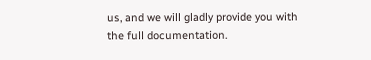us, and we will gladly provide you with the full documentation.